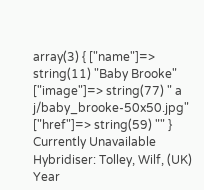array(3) { ["name"]=> string(11) "Baby Brooke" ["image"]=> string(77) " a j/baby_brooke-50x50.jpg" ["href"]=> string(59) "" }
Currently Unavailable
Hybridiser: Tolley, Wilf, (UK)
Year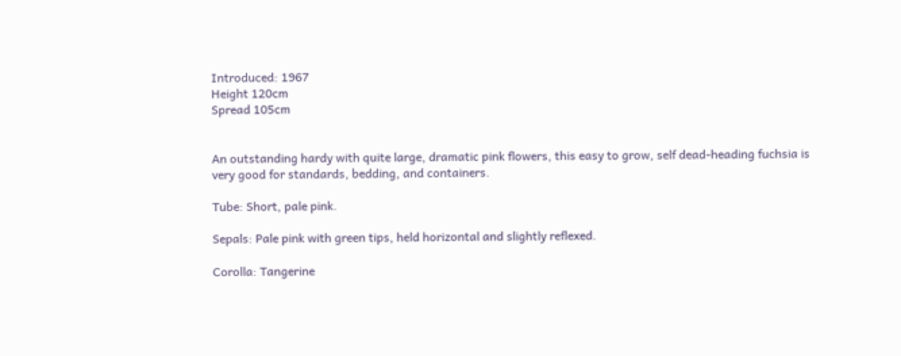Introduced: 1967
Height 120cm
Spread 105cm


An outstanding hardy with quite large, dramatic pink flowers, this easy to grow, self dead-heading fuchsia is very good for standards, bedding, and containers.

Tube: Short, pale pink.

Sepals: Pale pink with green tips, held horizontal and slightly reflexed.

Corolla: Tangerine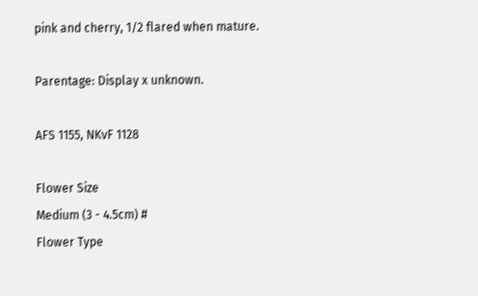pink and cherry, 1/2 flared when mature.

Parentage: Display x unknown.

AFS 1155, NKvF 1128

Flower Size
Medium (3 - 4.5cm) #
Flower Type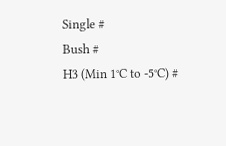Single #
Bush #
H3 (Min 1°C to -5°C) #